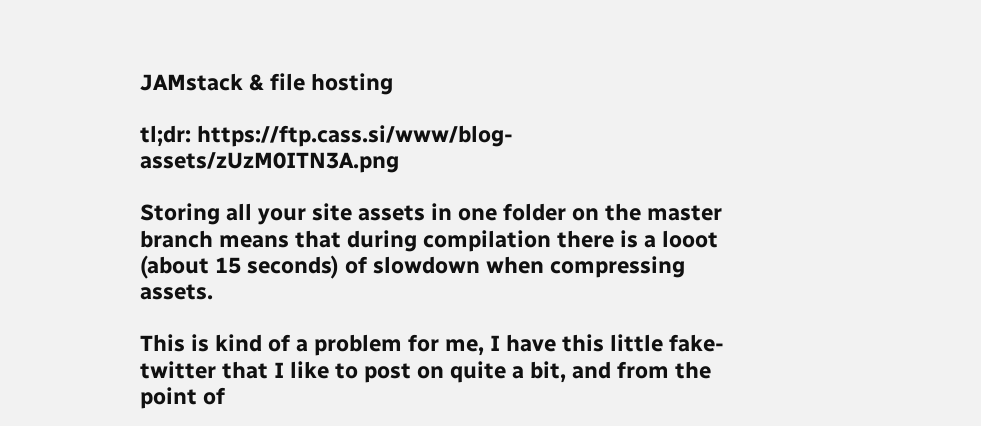JAMstack & file hosting

tl;dr: https://ftp.cass.si/www/blog-assets/zUzM0ITN3A.png

Storing all your site assets in one folder on the master branch means that during compilation there is a looot (about 15 seconds) of slowdown when compressing assets.

This is kind of a problem for me, I have this little fake-twitter that I like to post on quite a bit, and from the point of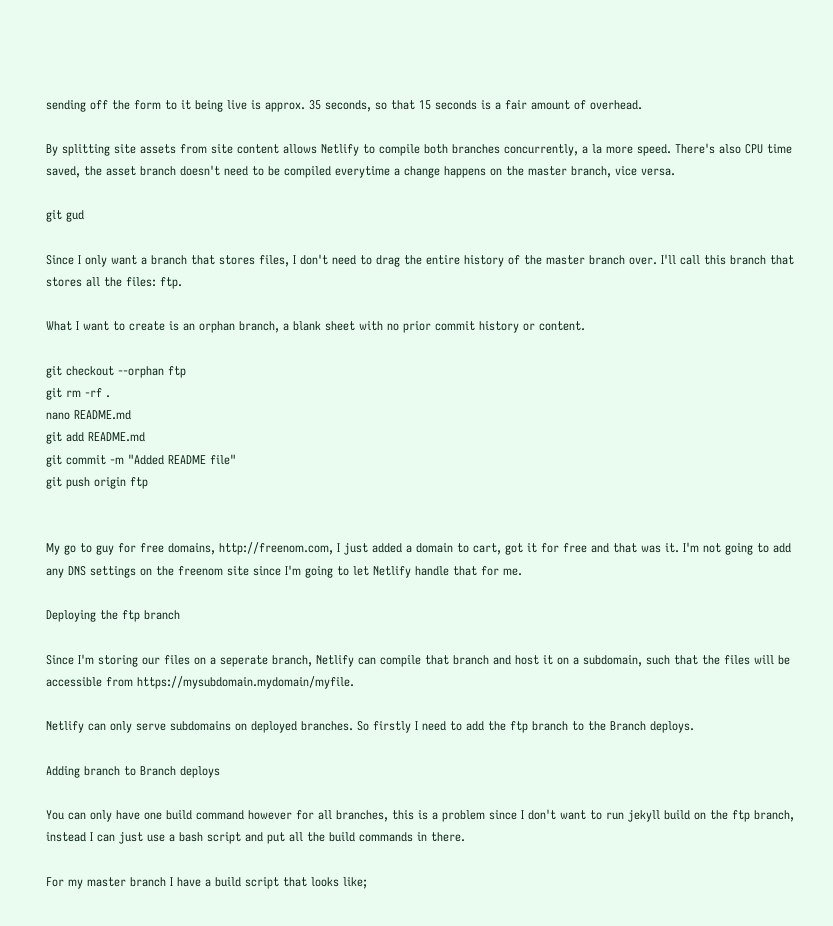sending off the form to it being live is approx. 35 seconds, so that 15 seconds is a fair amount of overhead.

By splitting site assets from site content allows Netlify to compile both branches concurrently, a la more speed. There's also CPU time saved, the asset branch doesn't need to be compiled everytime a change happens on the master branch, vice versa.

git gud

Since I only want a branch that stores files, I don't need to drag the entire history of the master branch over. I'll call this branch that stores all the files: ftp.

What I want to create is an orphan branch, a blank sheet with no prior commit history or content.

git checkout --orphan ftp
git rm -rf .
nano README.md
git add README.md
git commit -m "Added README file"
git push origin ftp


My go to guy for free domains, http://freenom.com, I just added a domain to cart, got it for free and that was it. I'm not going to add any DNS settings on the freenom site since I'm going to let Netlify handle that for me.

Deploying the ftp branch

Since I'm storing our files on a seperate branch, Netlify can compile that branch and host it on a subdomain, such that the files will be accessible from https://mysubdomain.mydomain/myfile.

Netlify can only serve subdomains on deployed branches. So firstly I need to add the ftp branch to the Branch deploys.

Adding branch to Branch deploys

You can only have one build command however for all branches, this is a problem since I don't want to run jekyll build on the ftp branch, instead I can just use a bash script and put all the build commands in there.

For my master branch I have a build script that looks like;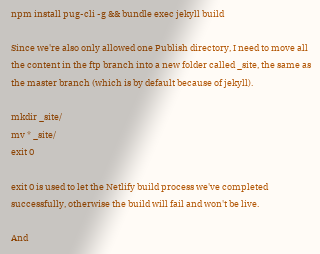npm install pug-cli -g && bundle exec jekyll build

Since we're also only allowed one Publish directory, I need to move all the content in the ftp branch into a new folder called _site, the same as the master branch (which is by default because of jekyll).

mkdir _site/
mv * _site/
exit 0

exit 0 is used to let the Netlify build process we've completed successfully, otherwise the build will fail and won't be live.

And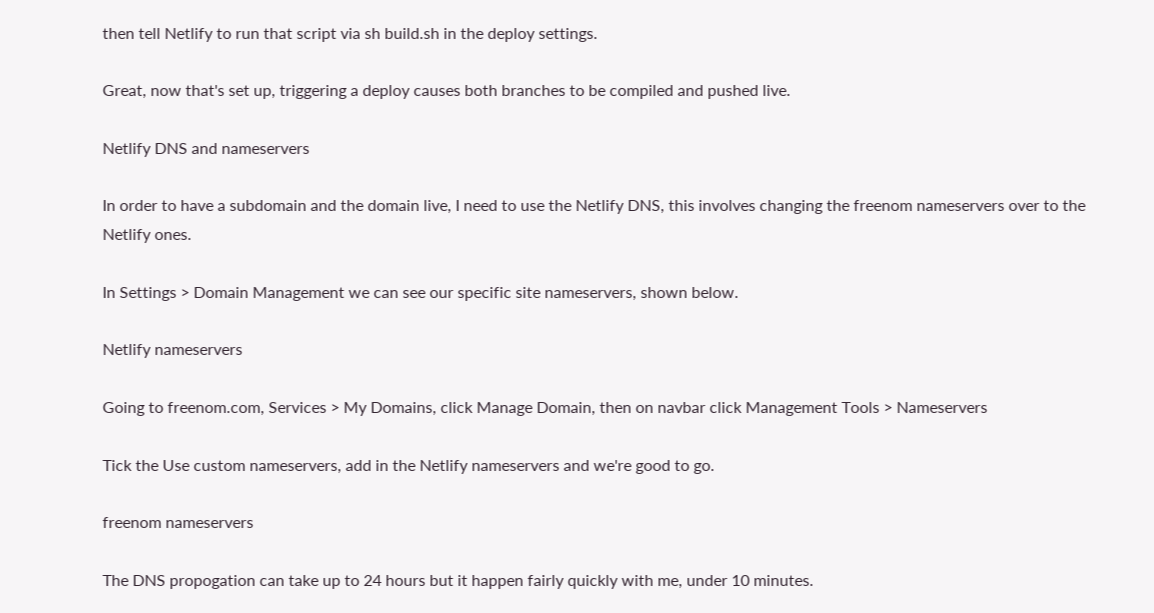then tell Netlify to run that script via sh build.sh in the deploy settings.

Great, now that's set up, triggering a deploy causes both branches to be compiled and pushed live.

Netlify DNS and nameservers

In order to have a subdomain and the domain live, I need to use the Netlify DNS, this involves changing the freenom nameservers over to the Netlify ones.

In Settings > Domain Management we can see our specific site nameservers, shown below.

Netlify nameservers

Going to freenom.com, Services > My Domains, click Manage Domain, then on navbar click Management Tools > Nameservers

Tick the Use custom nameservers, add in the Netlify nameservers and we're good to go.

freenom nameservers

The DNS propogation can take up to 24 hours but it happen fairly quickly with me, under 10 minutes.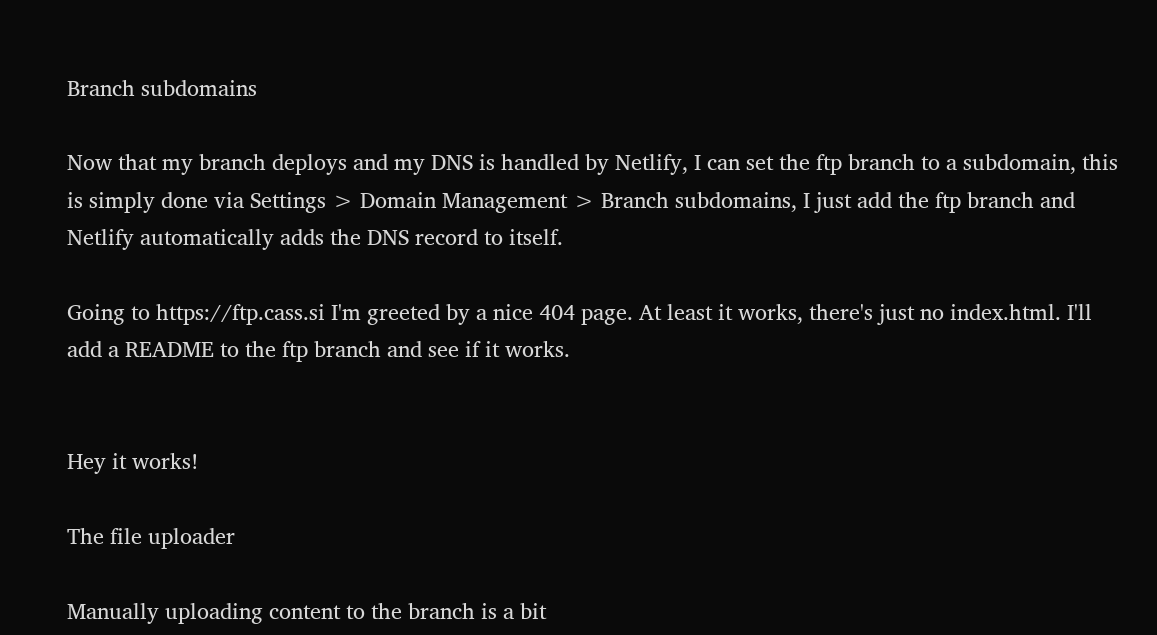Branch subdomains

Now that my branch deploys and my DNS is handled by Netlify, I can set the ftp branch to a subdomain, this is simply done via Settings > Domain Management > Branch subdomains, I just add the ftp branch and Netlify automatically adds the DNS record to itself.

Going to https://ftp.cass.si I'm greeted by a nice 404 page. At least it works, there's just no index.html. I'll add a README to the ftp branch and see if it works.


Hey it works!

The file uploader

Manually uploading content to the branch is a bit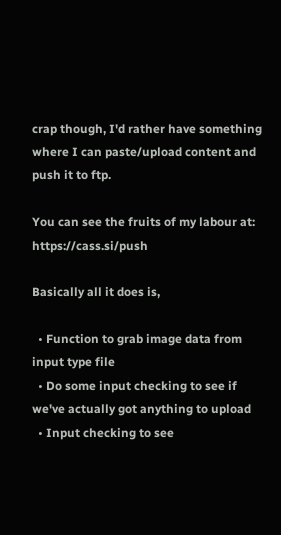crap though, I'd rather have something where I can paste/upload content and push it to ftp.

You can see the fruits of my labour at: https://cass.si/push

Basically all it does is,

  • Function to grab image data from input type file
  • Do some input checking to see if we've actually got anything to upload
  • Input checking to see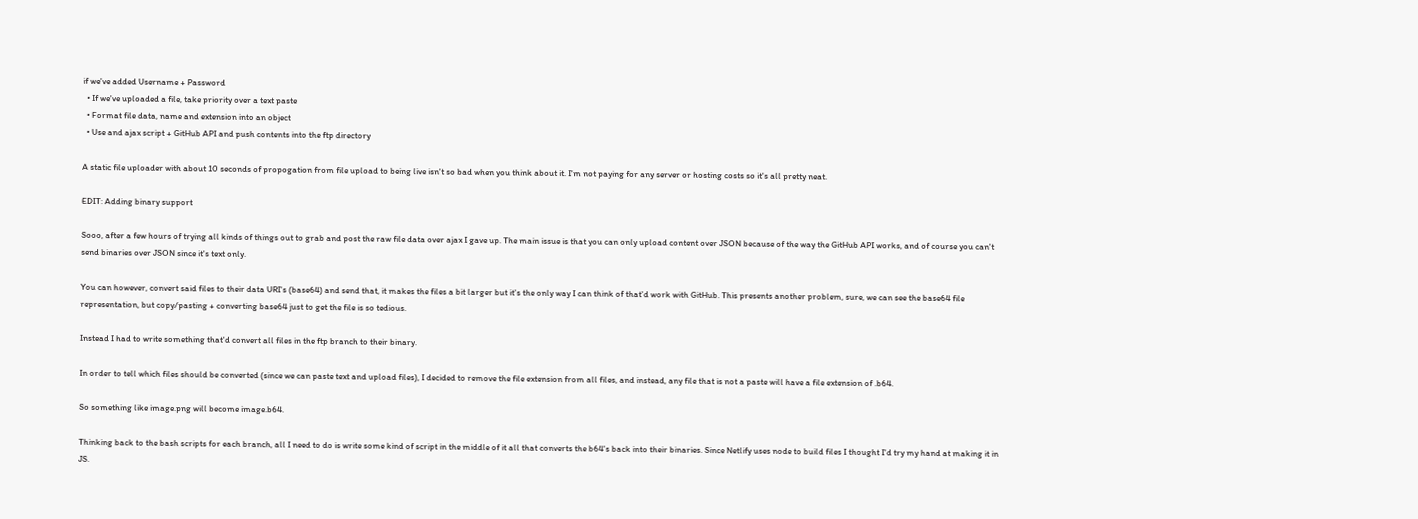if we've added Username + Password
  • If we've uploaded a file, take priority over a text paste
  • Format file data, name and extension into an object
  • Use and ajax script + GitHub API and push contents into the ftp directory

A static file uploader with about 10 seconds of propogation from file upload to being live isn't so bad when you think about it. I'm not paying for any server or hosting costs so it's all pretty neat.

EDIT: Adding binary support

Sooo, after a few hours of trying all kinds of things out to grab and post the raw file data over ajax I gave up. The main issue is that you can only upload content over JSON because of the way the GitHub API works, and of course you can't send binaries over JSON since it's text only.

You can however, convert said files to their data URI's (base64) and send that, it makes the files a bit larger but it's the only way I can think of that'd work with GitHub. This presents another problem, sure, we can see the base64 file representation, but copy/pasting + converting base64 just to get the file is so tedious.

Instead I had to write something that'd convert all files in the ftp branch to their binary.

In order to tell which files should be converted (since we can paste text and upload files), I decided to remove the file extension from all files, and instead, any file that is not a paste will have a file extension of .b64.

So something like image.png will become image.b64.

Thinking back to the bash scripts for each branch, all I need to do is write some kind of script in the middle of it all that converts the b64's back into their binaries. Since Netlify uses node to build files I thought I'd try my hand at making it in JS.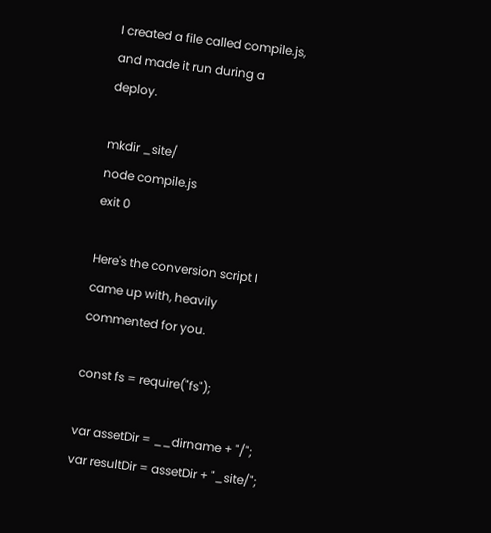I created a file called compile.js, and made it run during a deploy.

mkdir _site/
node compile.js
exit 0

Here's the conversion script I came up with, heavily commented for you.

const fs = require("fs");

var assetDir = __dirname + "/";
var resultDir = assetDir + "_site/";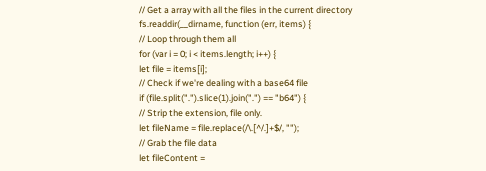// Get a array with all the files in the current directory
fs.readdir(__dirname, function (err, items) {
// Loop through them all
for (var i = 0; i < items.length; i++) {
let file = items[i];
// Check if we're dealing with a base64 file
if (file.split(".").slice(1).join(".") == "b64") {
// Strip the extension, file only.
let fileName = file.replace(/\.[^/.]+$/, "");
// Grab the file data
let fileContent =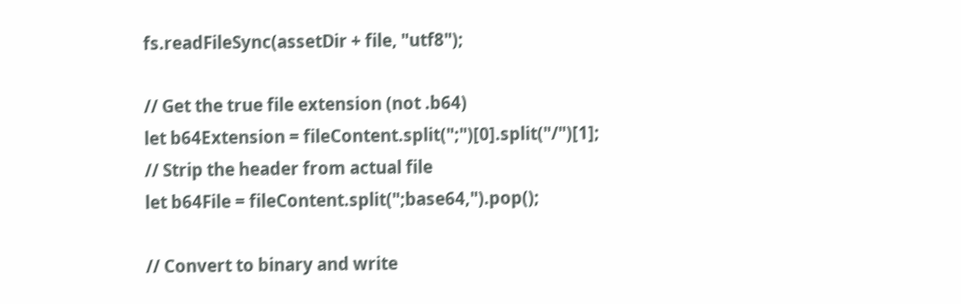fs.readFileSync(assetDir + file, "utf8");

// Get the true file extension (not .b64)
let b64Extension = fileContent.split(";")[0].split("/")[1];
// Strip the header from actual file
let b64File = fileContent.split(";base64,").pop();

// Convert to binary and write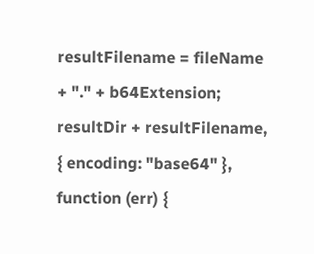resultFilename = fileName + "." + b64Extension;
resultDir + resultFilename,
{ encoding: "base64" },
function (err) {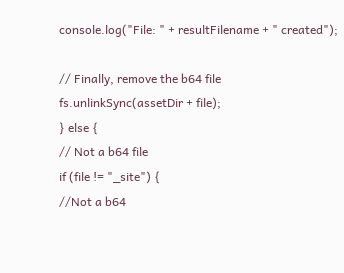console.log("File: " + resultFilename + " created");

// Finally, remove the b64 file
fs.unlinkSync(assetDir + file);
} else {
// Not a b64 file
if (file != "_site") {
//Not a b64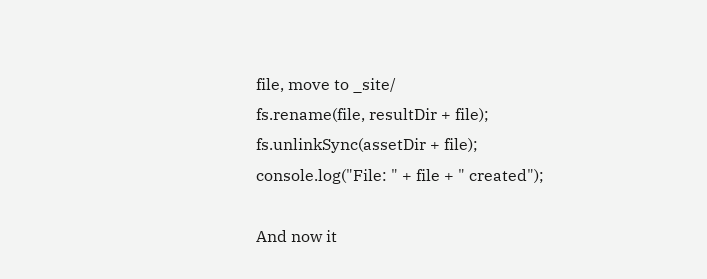file, move to _site/
fs.rename(file, resultDir + file);
fs.unlinkSync(assetDir + file);
console.log("File: " + file + " created");

And now it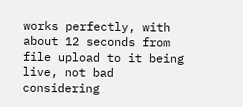works perfectly, with about 12 seconds from file upload to it being live, not bad considering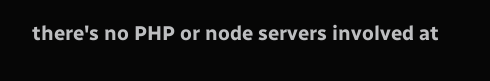there's no PHP or node servers involved at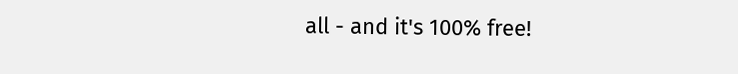all - and it's 100% free!